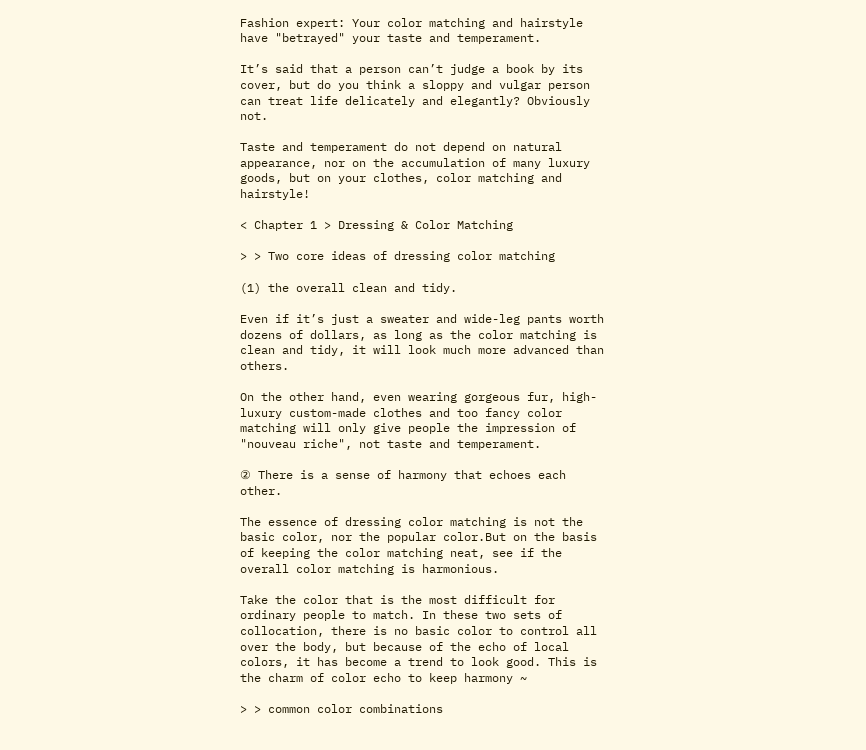Fashion expert: Your color matching and hairstyle have "betrayed" your taste and temperament.

It’s said that a person can’t judge a book by its cover, but do you think a sloppy and vulgar person can treat life delicately and elegantly? Obviously not.

Taste and temperament do not depend on natural appearance, nor on the accumulation of many luxury goods, but on your clothes, color matching and hairstyle!

< Chapter 1 > Dressing & Color Matching

> > Two core ideas of dressing color matching

(1) the overall clean and tidy.

Even if it’s just a sweater and wide-leg pants worth dozens of dollars, as long as the color matching is clean and tidy, it will look much more advanced than others.

On the other hand, even wearing gorgeous fur, high-luxury custom-made clothes and too fancy color matching will only give people the impression of "nouveau riche", not taste and temperament.

② There is a sense of harmony that echoes each other.

The essence of dressing color matching is not the basic color, nor the popular color.But on the basis of keeping the color matching neat, see if the overall color matching is harmonious.

Take the color that is the most difficult for ordinary people to match. In these two sets of collocation, there is no basic color to control all over the body, but because of the echo of local colors, it has become a trend to look good. This is the charm of color echo to keep harmony ~

> > common color combinations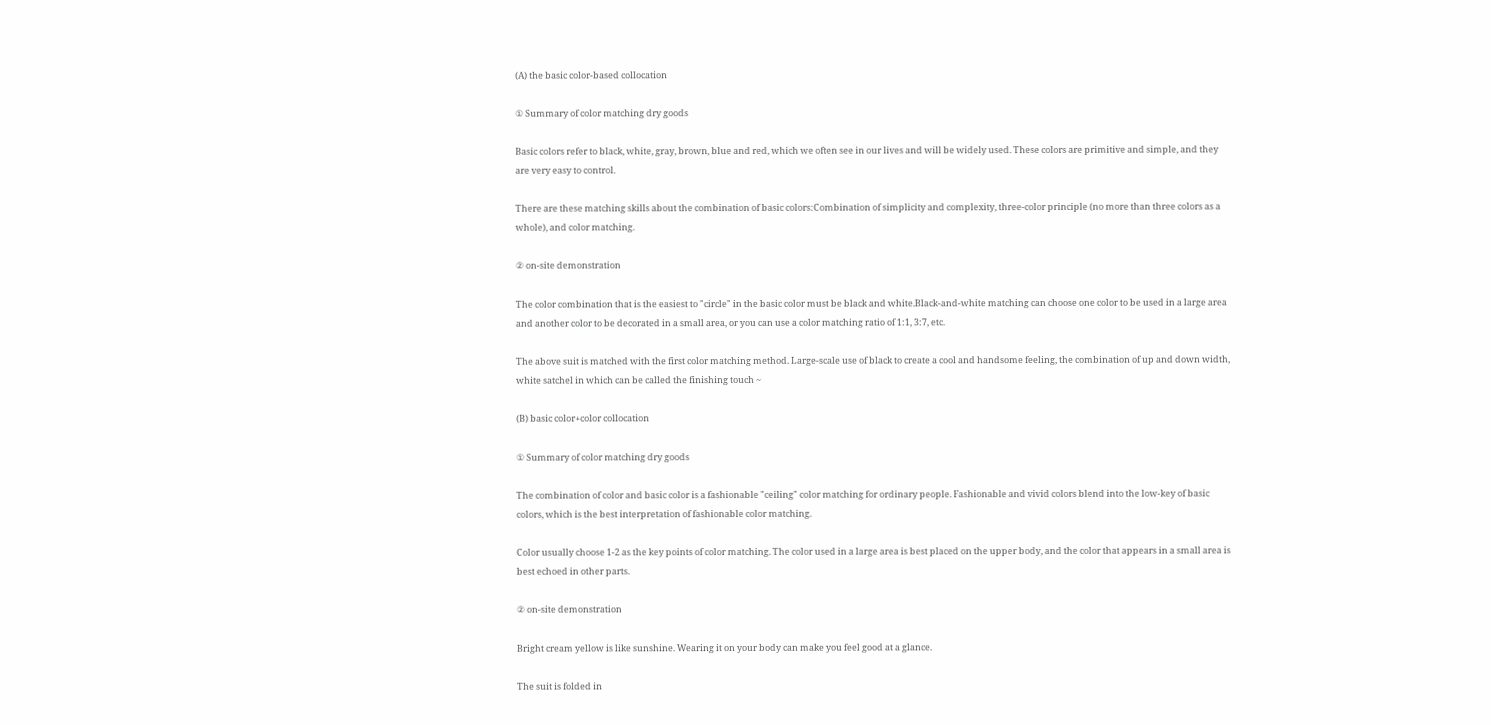(A) the basic color-based collocation

① Summary of color matching dry goods

Basic colors refer to black, white, gray, brown, blue and red, which we often see in our lives and will be widely used. These colors are primitive and simple, and they are very easy to control.

There are these matching skills about the combination of basic colors:Combination of simplicity and complexity, three-color principle (no more than three colors as a whole), and color matching.

② on-site demonstration

The color combination that is the easiest to "circle" in the basic color must be black and white.Black-and-white matching can choose one color to be used in a large area and another color to be decorated in a small area, or you can use a color matching ratio of 1:1, 3:7, etc.

The above suit is matched with the first color matching method. Large-scale use of black to create a cool and handsome feeling, the combination of up and down width, white satchel in which can be called the finishing touch ~

(B) basic color+color collocation

① Summary of color matching dry goods

The combination of color and basic color is a fashionable "ceiling" color matching for ordinary people. Fashionable and vivid colors blend into the low-key of basic colors, which is the best interpretation of fashionable color matching.

Color usually choose 1-2 as the key points of color matching. The color used in a large area is best placed on the upper body, and the color that appears in a small area is best echoed in other parts.

② on-site demonstration

Bright cream yellow is like sunshine. Wearing it on your body can make you feel good at a glance.

The suit is folded in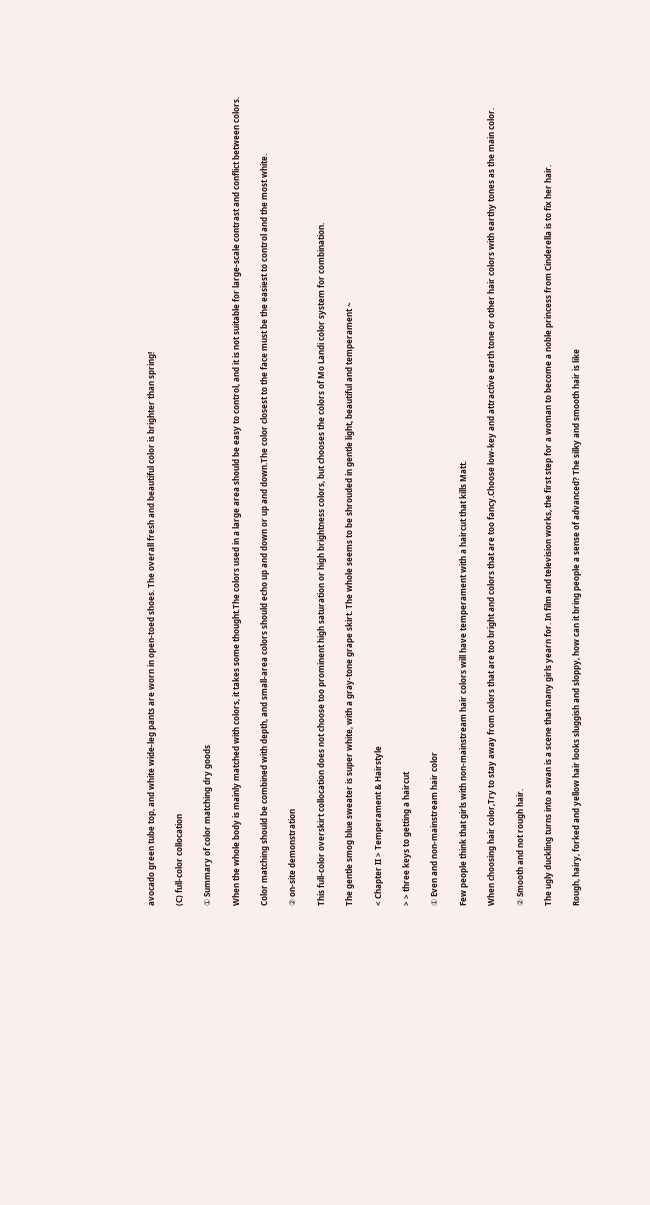avocado green tube top, and white wide-leg pants are worn in open-toed shoes. The overall fresh and beautiful color is brighter than spring!

(C) full-color collocation

① Summary of color matching dry goods

When the whole body is mainly matched with colors, it takes some thought.The colors used in a large area should be easy to control, and it is not suitable for large-scale contrast and conflict between colors.

Color matching should be combined with depth, and small-area colors should echo up and down or up and down.The color closest to the face must be the easiest to control and the most white.

② on-site demonstration

This full-color overskirt collocation does not choose too prominent high saturation or high brightness colors, but chooses the colors of Mo Landi color system for combination.

The gentle smog blue sweater is super white, with a gray-tone grape skirt. The whole seems to be shrouded in gentle light, beautiful and temperament ~

< Chapter II > Temperament & Hairstyle

> > three keys to getting a haircut

① Even and non-mainstream hair color

Few people think that girls with non-mainstream hair colors will have temperament with a haircut that kills Matt.

When choosing hair color,Try to stay away from colors that are too bright and colors that are too fancy.Choose low-key and attractive earth tone or other hair colors with earthy tones as the main color.

② Smooth and not rough hair.

The ugly duckling turns into a swan is a scene that many girls yearn for. In film and television works, the first step for a woman to become a noble princess from Cinderella is to fix her hair.

Rough, hairy, forked and yellow hair looks sluggish and sloppy, how can it bring people a sense of advanced? The silky and smooth hair is like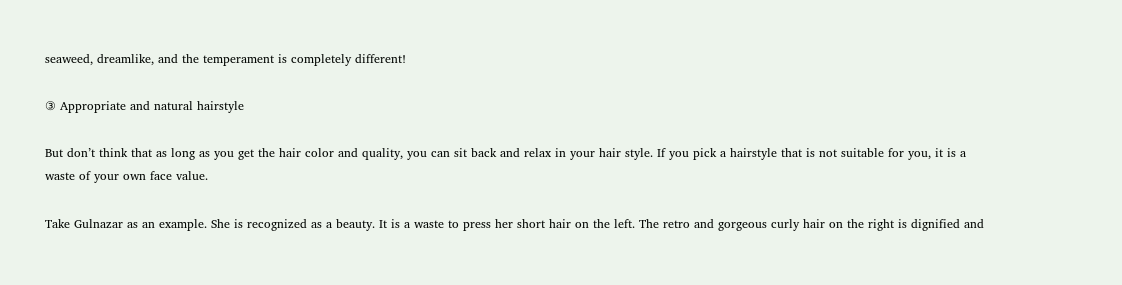seaweed, dreamlike, and the temperament is completely different!

③ Appropriate and natural hairstyle

But don’t think that as long as you get the hair color and quality, you can sit back and relax in your hair style. If you pick a hairstyle that is not suitable for you, it is a waste of your own face value.

Take Gulnazar as an example. She is recognized as a beauty. It is a waste to press her short hair on the left. The retro and gorgeous curly hair on the right is dignified and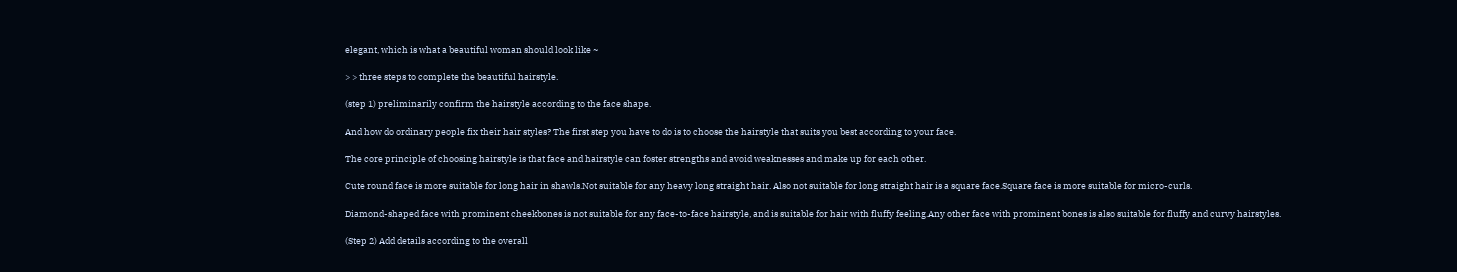elegant, which is what a beautiful woman should look like ~

> > three steps to complete the beautiful hairstyle.

(step 1) preliminarily confirm the hairstyle according to the face shape.

And how do ordinary people fix their hair styles? The first step you have to do is to choose the hairstyle that suits you best according to your face.

The core principle of choosing hairstyle is that face and hairstyle can foster strengths and avoid weaknesses and make up for each other.

Cute round face is more suitable for long hair in shawls.Not suitable for any heavy long straight hair. Also not suitable for long straight hair is a square face.Square face is more suitable for micro-curls.

Diamond-shaped face with prominent cheekbones is not suitable for any face-to-face hairstyle, and is suitable for hair with fluffy feeling.Any other face with prominent bones is also suitable for fluffy and curvy hairstyles.

(Step 2) Add details according to the overall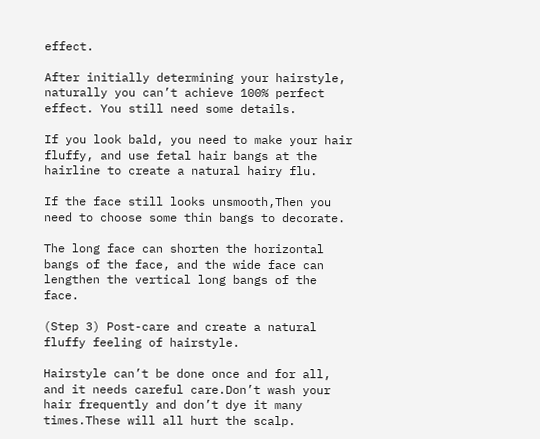effect.

After initially determining your hairstyle, naturally you can’t achieve 100% perfect effect. You still need some details.

If you look bald, you need to make your hair fluffy, and use fetal hair bangs at the hairline to create a natural hairy flu.

If the face still looks unsmooth,Then you need to choose some thin bangs to decorate.

The long face can shorten the horizontal bangs of the face, and the wide face can lengthen the vertical long bangs of the face.

(Step 3) Post-care and create a natural fluffy feeling of hairstyle.

Hairstyle can’t be done once and for all, and it needs careful care.Don’t wash your hair frequently and don’t dye it many times.These will all hurt the scalp.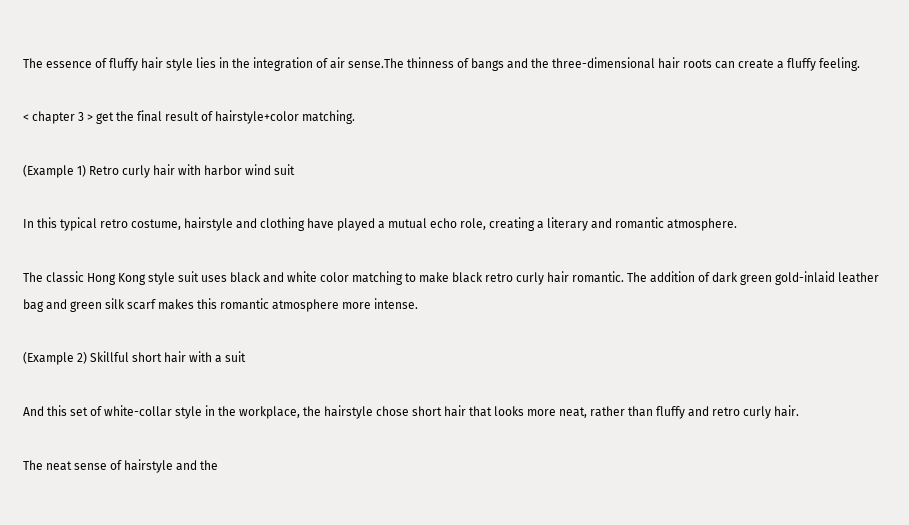The essence of fluffy hair style lies in the integration of air sense.The thinness of bangs and the three-dimensional hair roots can create a fluffy feeling.

< chapter 3 > get the final result of hairstyle+color matching.

(Example 1) Retro curly hair with harbor wind suit

In this typical retro costume, hairstyle and clothing have played a mutual echo role, creating a literary and romantic atmosphere.

The classic Hong Kong style suit uses black and white color matching to make black retro curly hair romantic. The addition of dark green gold-inlaid leather bag and green silk scarf makes this romantic atmosphere more intense.

(Example 2) Skillful short hair with a suit

And this set of white-collar style in the workplace, the hairstyle chose short hair that looks more neat, rather than fluffy and retro curly hair.

The neat sense of hairstyle and the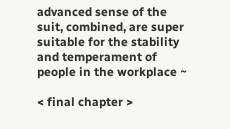advanced sense of the suit, combined, are super suitable for the stability and temperament of people in the workplace ~

< final chapter >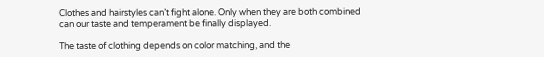Clothes and hairstyles can’t fight alone. Only when they are both combined can our taste and temperament be finally displayed.

The taste of clothing depends on color matching, and the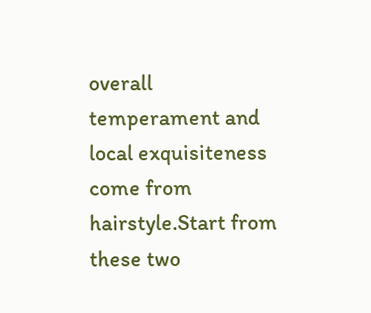overall temperament and local exquisiteness come from hairstyle.Start from these two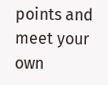points and meet your own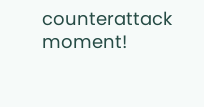counterattack moment!